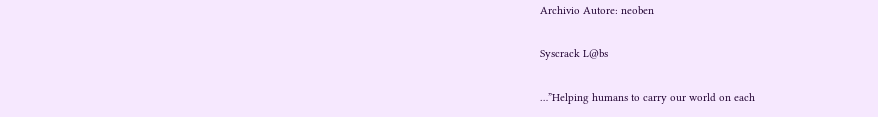Archivio Autore: neoben

Syscrack L@bs

…”Helping humans to carry our world on each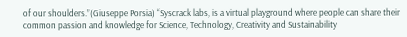of our shoulders.”(Giuseppe Porsia) “Syscrack labs, is a virtual playground where people can share their common passion and knowledge for Science, Technology, Creativity and Sustainability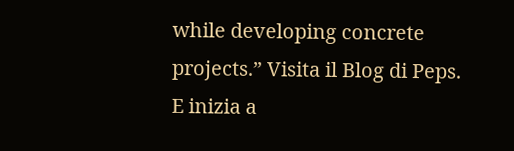while developing concrete projects.” Visita il Blog di Peps. E inizia a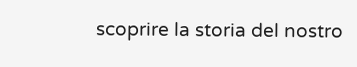scoprire la storia del nostro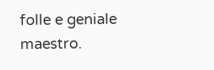folle e geniale maestro.